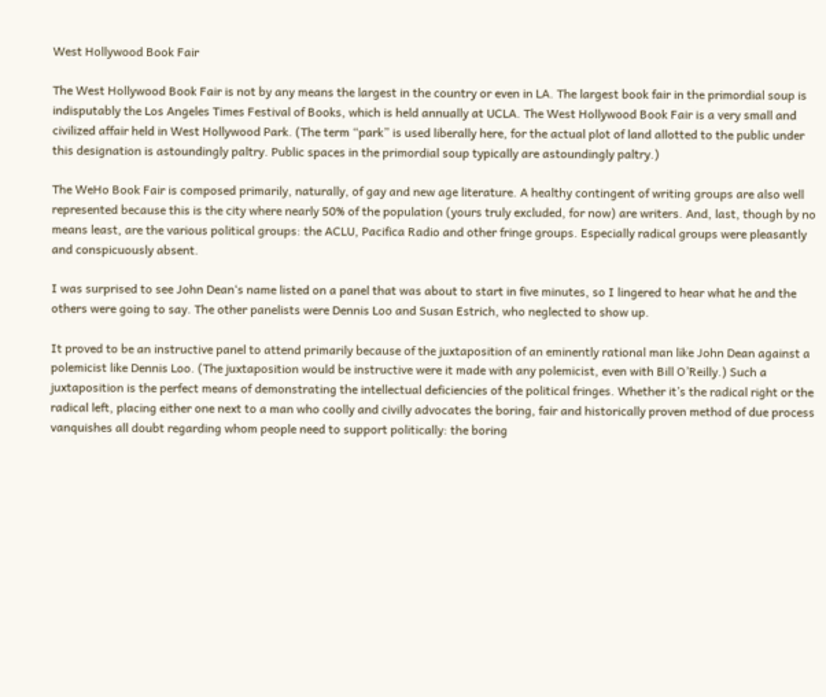West Hollywood Book Fair

The West Hollywood Book Fair is not by any means the largest in the country or even in LA. The largest book fair in the primordial soup is indisputably the Los Angeles Times Festival of Books, which is held annually at UCLA. The West Hollywood Book Fair is a very small and civilized affair held in West Hollywood Park. (The term “park” is used liberally here, for the actual plot of land allotted to the public under this designation is astoundingly paltry. Public spaces in the primordial soup typically are astoundingly paltry.)

The WeHo Book Fair is composed primarily, naturally, of gay and new age literature. A healthy contingent of writing groups are also well represented because this is the city where nearly 50% of the population (yours truly excluded, for now) are writers. And, last, though by no means least, are the various political groups: the ACLU, Pacifica Radio and other fringe groups. Especially radical groups were pleasantly and conspicuously absent.

I was surprised to see John Dean‘s name listed on a panel that was about to start in five minutes, so I lingered to hear what he and the others were going to say. The other panelists were Dennis Loo and Susan Estrich, who neglected to show up.

It proved to be an instructive panel to attend primarily because of the juxtaposition of an eminently rational man like John Dean against a polemicist like Dennis Loo. (The juxtaposition would be instructive were it made with any polemicist, even with Bill O’Reilly.) Such a juxtaposition is the perfect means of demonstrating the intellectual deficiencies of the political fringes. Whether it’s the radical right or the radical left, placing either one next to a man who coolly and civilly advocates the boring, fair and historically proven method of due process vanquishes all doubt regarding whom people need to support politically: the boring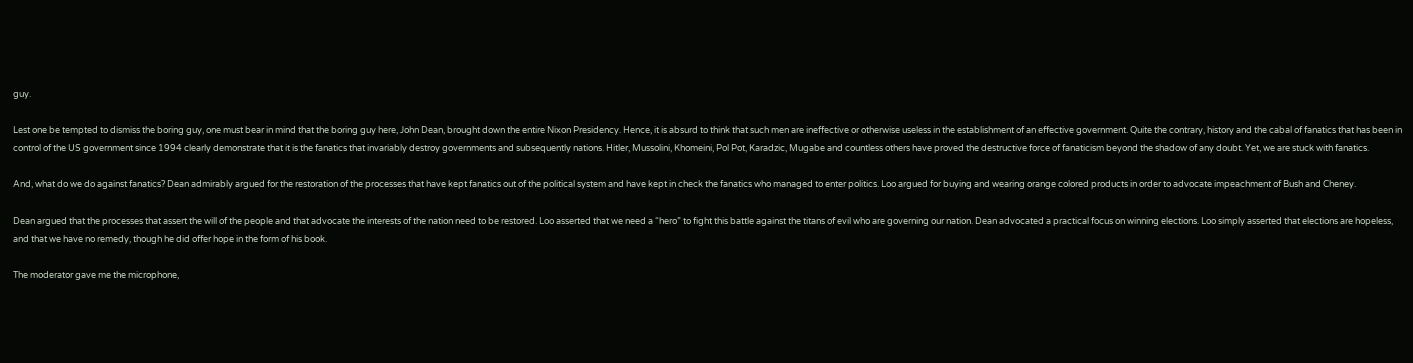guy.

Lest one be tempted to dismiss the boring guy, one must bear in mind that the boring guy here, John Dean, brought down the entire Nixon Presidency. Hence, it is absurd to think that such men are ineffective or otherwise useless in the establishment of an effective government. Quite the contrary, history and the cabal of fanatics that has been in control of the US government since 1994 clearly demonstrate that it is the fanatics that invariably destroy governments and subsequently nations. Hitler, Mussolini, Khomeini, Pol Pot, Karadzic, Mugabe and countless others have proved the destructive force of fanaticism beyond the shadow of any doubt. Yet, we are stuck with fanatics.

And, what do we do against fanatics? Dean admirably argued for the restoration of the processes that have kept fanatics out of the political system and have kept in check the fanatics who managed to enter politics. Loo argued for buying and wearing orange colored products in order to advocate impeachment of Bush and Cheney.

Dean argued that the processes that assert the will of the people and that advocate the interests of the nation need to be restored. Loo asserted that we need a “hero” to fight this battle against the titans of evil who are governing our nation. Dean advocated a practical focus on winning elections. Loo simply asserted that elections are hopeless, and that we have no remedy, though he did offer hope in the form of his book.

The moderator gave me the microphone,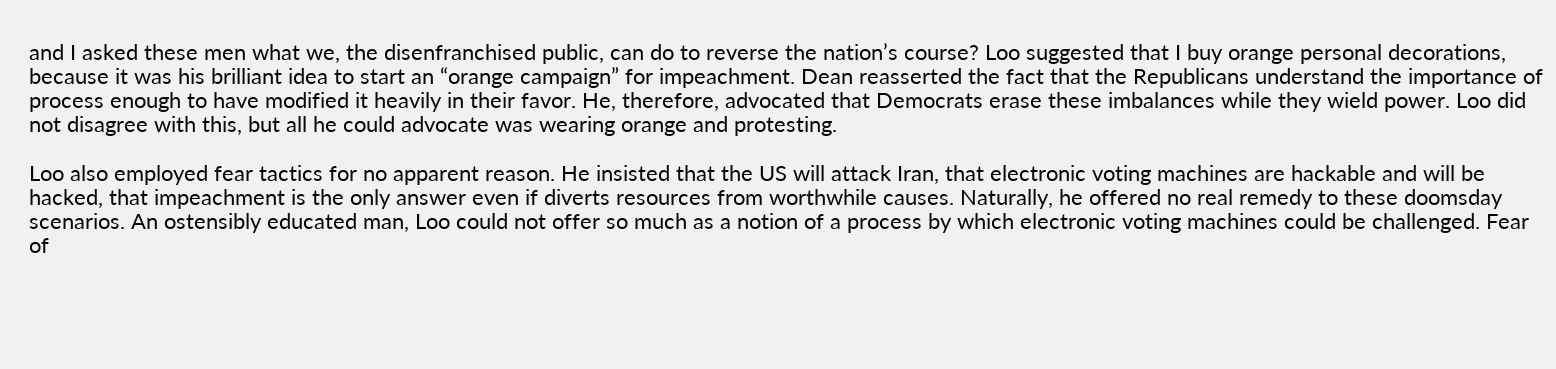and I asked these men what we, the disenfranchised public, can do to reverse the nation’s course? Loo suggested that I buy orange personal decorations, because it was his brilliant idea to start an “orange campaign” for impeachment. Dean reasserted the fact that the Republicans understand the importance of process enough to have modified it heavily in their favor. He, therefore, advocated that Democrats erase these imbalances while they wield power. Loo did not disagree with this, but all he could advocate was wearing orange and protesting.

Loo also employed fear tactics for no apparent reason. He insisted that the US will attack Iran, that electronic voting machines are hackable and will be hacked, that impeachment is the only answer even if diverts resources from worthwhile causes. Naturally, he offered no real remedy to these doomsday scenarios. An ostensibly educated man, Loo could not offer so much as a notion of a process by which electronic voting machines could be challenged. Fear of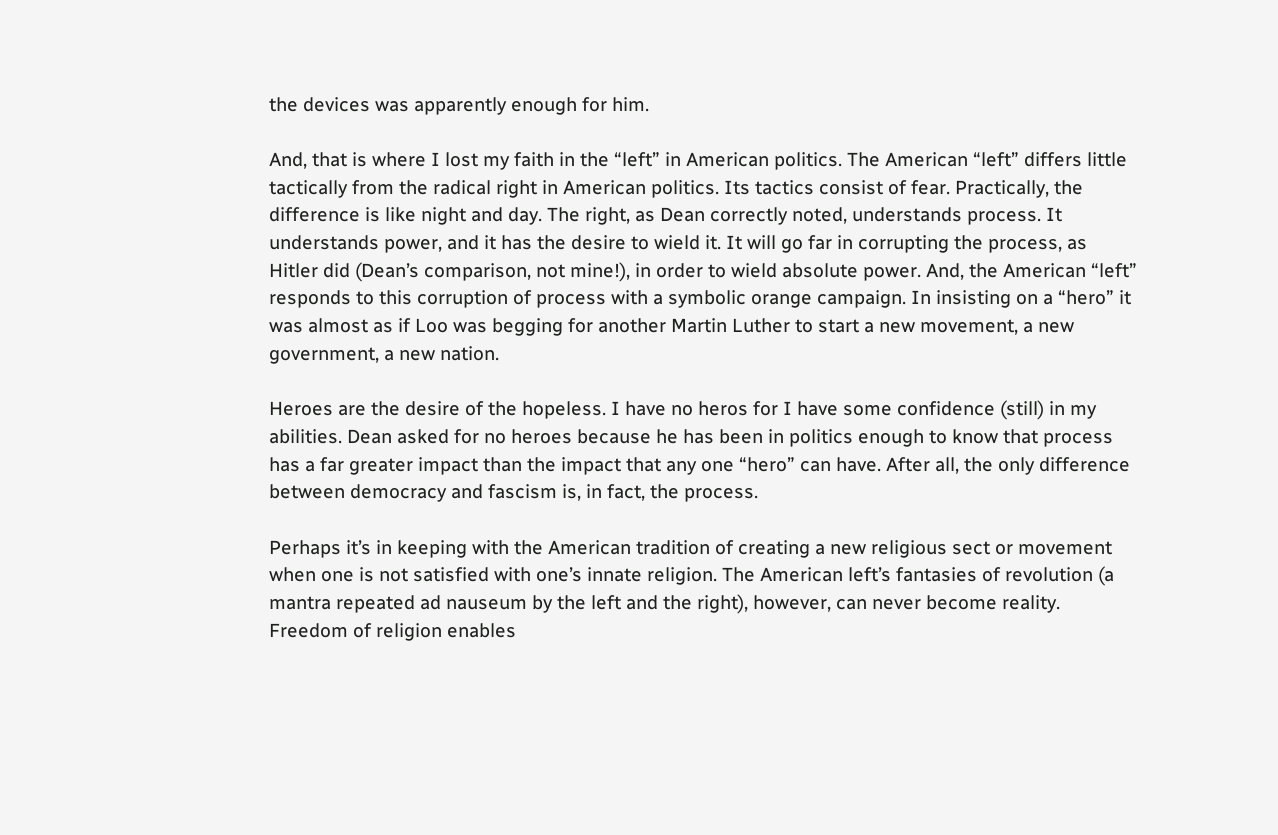the devices was apparently enough for him.

And, that is where I lost my faith in the “left” in American politics. The American “left” differs little tactically from the radical right in American politics. Its tactics consist of fear. Practically, the difference is like night and day. The right, as Dean correctly noted, understands process. It understands power, and it has the desire to wield it. It will go far in corrupting the process, as Hitler did (Dean’s comparison, not mine!), in order to wield absolute power. And, the American “left” responds to this corruption of process with a symbolic orange campaign. In insisting on a “hero” it was almost as if Loo was begging for another Martin Luther to start a new movement, a new government, a new nation.

Heroes are the desire of the hopeless. I have no heros for I have some confidence (still) in my abilities. Dean asked for no heroes because he has been in politics enough to know that process has a far greater impact than the impact that any one “hero” can have. After all, the only difference between democracy and fascism is, in fact, the process.

Perhaps it’s in keeping with the American tradition of creating a new religious sect or movement when one is not satisfied with one’s innate religion. The American left’s fantasies of revolution (a mantra repeated ad nauseum by the left and the right), however, can never become reality. Freedom of religion enables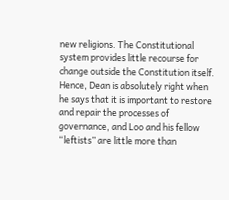new religions. The Constitutional system provides little recourse for change outside the Constitution itself. Hence, Dean is absolutely right when he says that it is important to restore and repair the processes of governance, and Loo and his fellow “leftists” are little more than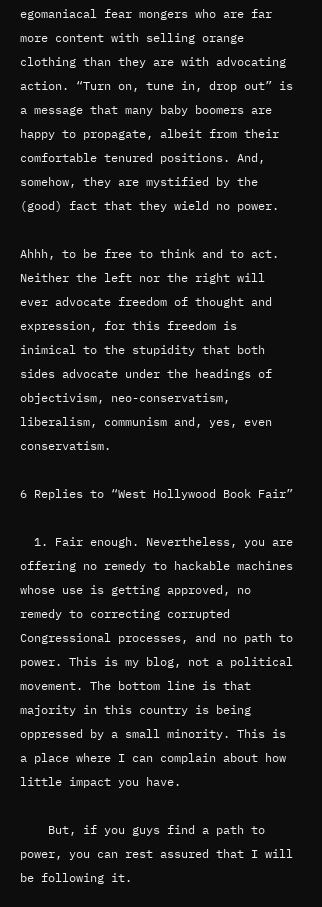egomaniacal fear mongers who are far more content with selling orange clothing than they are with advocating action. “Turn on, tune in, drop out” is a message that many baby boomers are happy to propagate, albeit from their comfortable tenured positions. And, somehow, they are mystified by the (good) fact that they wield no power.

Ahhh, to be free to think and to act. Neither the left nor the right will ever advocate freedom of thought and expression, for this freedom is inimical to the stupidity that both sides advocate under the headings of objectivism, neo-conservatism, liberalism, communism and, yes, even conservatism.

6 Replies to “West Hollywood Book Fair”

  1. Fair enough. Nevertheless, you are offering no remedy to hackable machines whose use is getting approved, no remedy to correcting corrupted Congressional processes, and no path to power. This is my blog, not a political movement. The bottom line is that majority in this country is being oppressed by a small minority. This is a place where I can complain about how little impact you have.

    But, if you guys find a path to power, you can rest assured that I will be following it.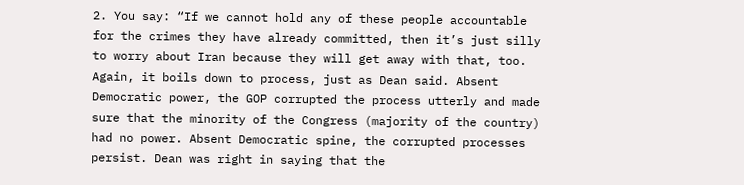2. You say: “If we cannot hold any of these people accountable for the crimes they have already committed, then it’s just silly to worry about Iran because they will get away with that, too. Again, it boils down to process, just as Dean said. Absent Democratic power, the GOP corrupted the process utterly and made sure that the minority of the Congress (majority of the country) had no power. Absent Democratic spine, the corrupted processes persist. Dean was right in saying that the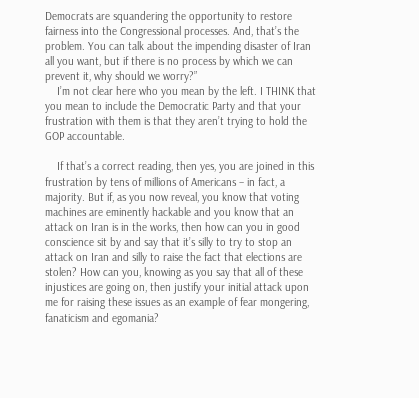Democrats are squandering the opportunity to restore fairness into the Congressional processes. And, that’s the problem. You can talk about the impending disaster of Iran all you want, but if there is no process by which we can prevent it, why should we worry?”
    I’m not clear here who you mean by the left. I THINK that you mean to include the Democratic Party and that your frustration with them is that they aren’t trying to hold the GOP accountable.

    If that’s a correct reading, then yes, you are joined in this frustration by tens of millions of Americans – in fact, a majority. But if, as you now reveal, you know that voting machines are eminently hackable and you know that an attack on Iran is in the works, then how can you in good conscience sit by and say that it’s silly to try to stop an attack on Iran and silly to raise the fact that elections are stolen? How can you, knowing as you say that all of these injustices are going on, then justify your initial attack upon me for raising these issues as an example of fear mongering, fanaticism and egomania?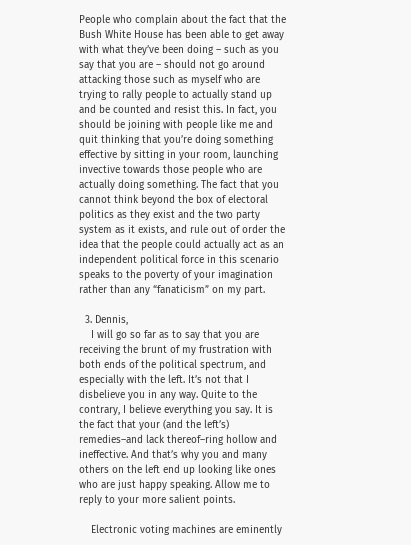People who complain about the fact that the Bush White House has been able to get away with what they’ve been doing – such as you say that you are – should not go around attacking those such as myself who are trying to rally people to actually stand up and be counted and resist this. In fact, you should be joining with people like me and quit thinking that you’re doing something effective by sitting in your room, launching invective towards those people who are actually doing something. The fact that you cannot think beyond the box of electoral politics as they exist and the two party system as it exists, and rule out of order the idea that the people could actually act as an independent political force in this scenario speaks to the poverty of your imagination rather than any “fanaticism” on my part.

  3. Dennis,
    I will go so far as to say that you are receiving the brunt of my frustration with both ends of the political spectrum, and especially with the left. It’s not that I disbelieve you in any way. Quite to the contrary, I believe everything you say. It is the fact that your (and the left’s) remedies–and lack thereof–ring hollow and ineffective. And that’s why you and many others on the left end up looking like ones who are just happy speaking. Allow me to reply to your more salient points.

    Electronic voting machines are eminently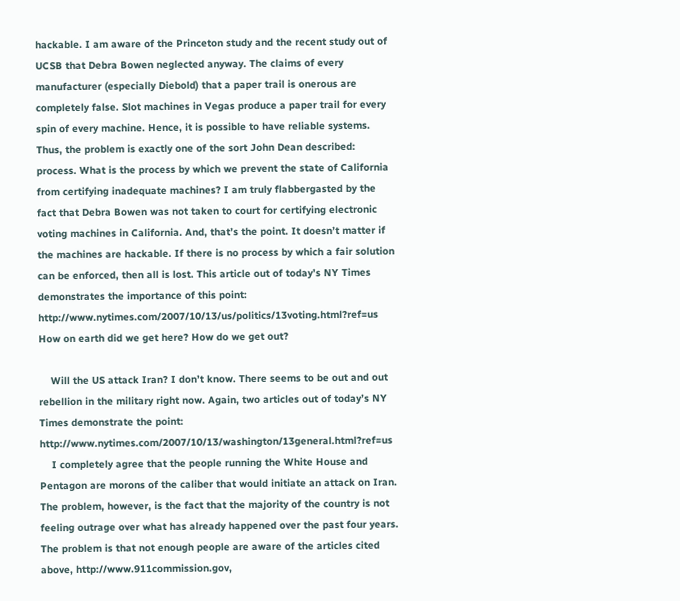hackable. I am aware of the Princeton study and the recent study out of UCSB that Debra Bowen neglected anyway. The claims of every manufacturer (especially Diebold) that a paper trail is onerous are completely false. Slot machines in Vegas produce a paper trail for every spin of every machine. Hence, it is possible to have reliable systems. Thus, the problem is exactly one of the sort John Dean described: process. What is the process by which we prevent the state of California from certifying inadequate machines? I am truly flabbergasted by the fact that Debra Bowen was not taken to court for certifying electronic voting machines in California. And, that’s the point. It doesn’t matter if the machines are hackable. If there is no process by which a fair solution can be enforced, then all is lost. This article out of today’s NY Times demonstrates the importance of this point: http://www.nytimes.com/2007/10/13/us/politics/13voting.html?ref=us How on earth did we get here? How do we get out?

    Will the US attack Iran? I don’t know. There seems to be out and out rebellion in the military right now. Again, two articles out of today’s NY Times demonstrate the point: http://www.nytimes.com/2007/10/13/washington/13general.html?ref=us
    I completely agree that the people running the White House and Pentagon are morons of the caliber that would initiate an attack on Iran. The problem, however, is the fact that the majority of the country is not feeling outrage over what has already happened over the past four years. The problem is that not enough people are aware of the articles cited above, http://www.911commission.gov,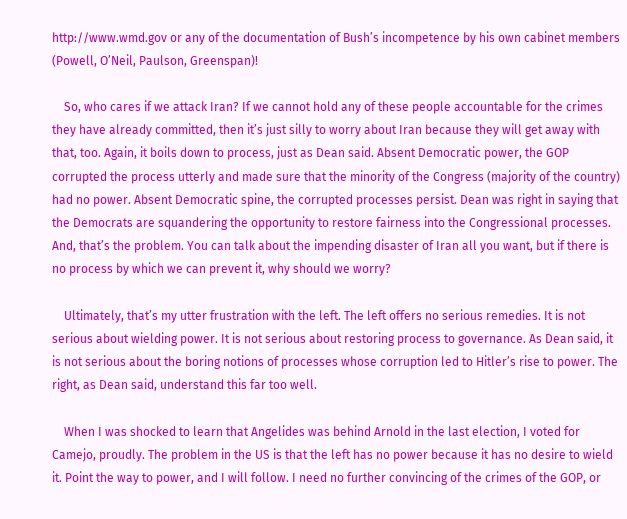http://www.wmd.gov or any of the documentation of Bush’s incompetence by his own cabinet members (Powell, O’Neil, Paulson, Greenspan)!

    So, who cares if we attack Iran? If we cannot hold any of these people accountable for the crimes they have already committed, then it’s just silly to worry about Iran because they will get away with that, too. Again, it boils down to process, just as Dean said. Absent Democratic power, the GOP corrupted the process utterly and made sure that the minority of the Congress (majority of the country) had no power. Absent Democratic spine, the corrupted processes persist. Dean was right in saying that the Democrats are squandering the opportunity to restore fairness into the Congressional processes. And, that’s the problem. You can talk about the impending disaster of Iran all you want, but if there is no process by which we can prevent it, why should we worry?

    Ultimately, that’s my utter frustration with the left. The left offers no serious remedies. It is not serious about wielding power. It is not serious about restoring process to governance. As Dean said, it is not serious about the boring notions of processes whose corruption led to Hitler’s rise to power. The right, as Dean said, understand this far too well.

    When I was shocked to learn that Angelides was behind Arnold in the last election, I voted for Camejo, proudly. The problem in the US is that the left has no power because it has no desire to wield it. Point the way to power, and I will follow. I need no further convincing of the crimes of the GOP, or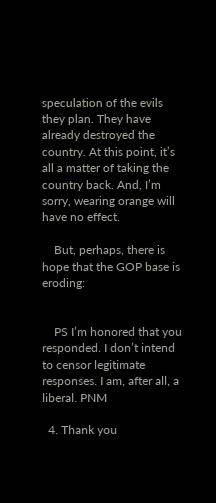speculation of the evils they plan. They have already destroyed the country. At this point, it’s all a matter of taking the country back. And, I’m sorry, wearing orange will have no effect.

    But, perhaps, there is hope that the GOP base is eroding:


    PS I’m honored that you responded. I don’t intend to censor legitimate responses. I am, after all, a liberal. PNM

  4. Thank you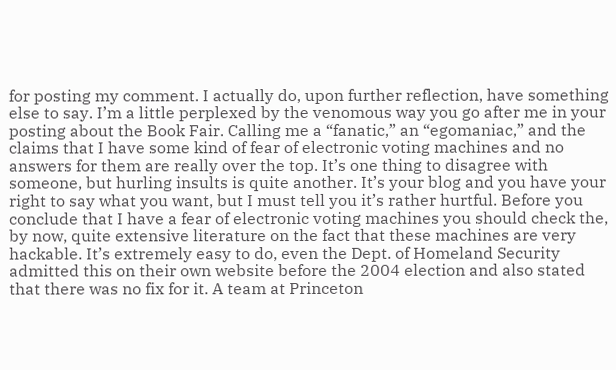for posting my comment. I actually do, upon further reflection, have something else to say. I’m a little perplexed by the venomous way you go after me in your posting about the Book Fair. Calling me a “fanatic,” an “egomaniac,” and the claims that I have some kind of fear of electronic voting machines and no answers for them are really over the top. It’s one thing to disagree with someone, but hurling insults is quite another. It’s your blog and you have your right to say what you want, but I must tell you it’s rather hurtful. Before you conclude that I have a fear of electronic voting machines you should check the, by now, quite extensive literature on the fact that these machines are very hackable. It’s extremely easy to do, even the Dept. of Homeland Security admitted this on their own website before the 2004 election and also stated that there was no fix for it. A team at Princeton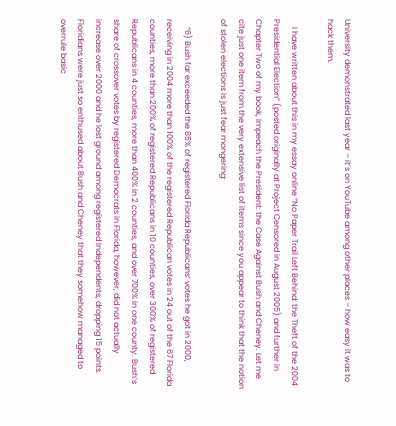University demonstrated last year – it’s on YouTube among other places – how easy it was to hack them.

    I have written about this in my essay online “No Paper Trail Left Behind: the Theft of the 2004 Presidential Election” (posted originally at Project Censored in August 2005) and further in Chapter Two of my book, Impeach the President: the Case Against Bush and Cheney. Let me cite just one item from the very extensive list of items since you appear to think that the notion of stolen elections is just fear mongering:

    “6) Bush far exceeded the 85% of registered Florida Republicans’ votes he got in 2000, receiving in 2004 more than 100% of the registered Republican votes in 24 out of the 67 Florida counties, more than 200% of registered Republicans in 10 counties, over 300% of registered Republicans in 4 counties, more than 400% in 2 counties, and over 700% in one county. Bush’s share of crossover votes by registered Democrats in Florida, however, did not actually increase over 2000 and he lost ground among registered Independents, dropping 15 points. Floridians were just so enthused about Bush and Cheney that they somehow managed to overrule basic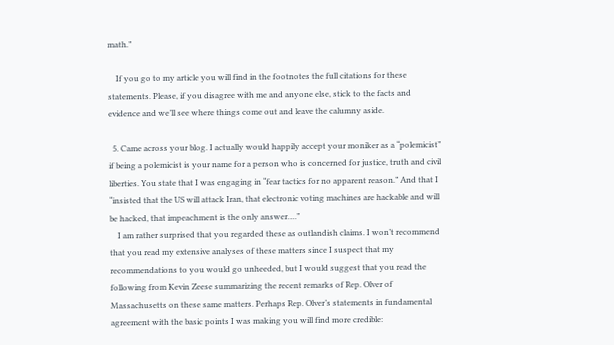math.”

    If you go to my article you will find in the footnotes the full citations for these statements. Please, if you disagree with me and anyone else, stick to the facts and evidence and we’ll see where things come out and leave the calumny aside.

  5. Came across your blog. I actually would happily accept your moniker as a “polemicist” if being a polemicist is your name for a person who is concerned for justice, truth and civil liberties. You state that I was engaging in “fear tactics for no apparent reason.” And that I “insisted that the US will attack Iran, that electronic voting machines are hackable and will be hacked, that impeachment is the only answer….”
    I am rather surprised that you regarded these as outlandish claims. I won’t recommend that you read my extensive analyses of these matters since I suspect that my recommendations to you would go unheeded, but I would suggest that you read the following from Kevin Zeese summarizing the recent remarks of Rep. Olver of Massachusetts on these same matters. Perhaps Rep. Olver’s statements in fundamental agreement with the basic points I was making you will find more credible: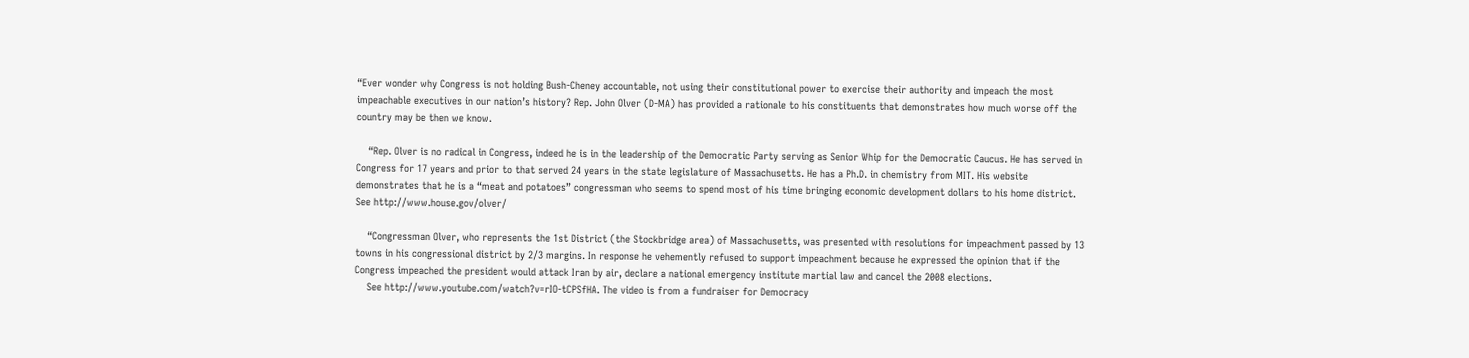“Ever wonder why Congress is not holding Bush-Cheney accountable, not using their constitutional power to exercise their authority and impeach the most impeachable executives in our nation’s history? Rep. John Olver (D-MA) has provided a rationale to his constituents that demonstrates how much worse off the country may be then we know.

    “Rep. Olver is no radical in Congress, indeed he is in the leadership of the Democratic Party serving as Senior Whip for the Democratic Caucus. He has served in Congress for 17 years and prior to that served 24 years in the state legislature of Massachusetts. He has a Ph.D. in chemistry from MIT. His website demonstrates that he is a “meat and potatoes” congressman who seems to spend most of his time bringing economic development dollars to his home district. See http://www.house.gov/olver/

    “Congressman Olver, who represents the 1st District (the Stockbridge area) of Massachusetts, was presented with resolutions for impeachment passed by 13 towns in his congressional district by 2/3 margins. In response he vehemently refused to support impeachment because he expressed the opinion that if the Congress impeached the president would attack Iran by air, declare a national emergency institute martial law and cancel the 2008 elections.
    See http://www.youtube.com/watch?v=rIO-tCPSfHA. The video is from a fundraiser for Democracy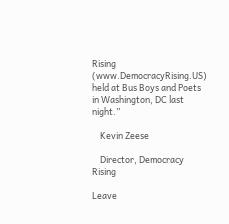Rising (www.DemocracyRising.US) held at Bus Boys and Poets in Washington, DC last night.”

    Kevin Zeese

    Director, Democracy Rising

Leave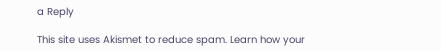a Reply

This site uses Akismet to reduce spam. Learn how your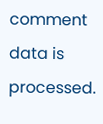comment data is processed.